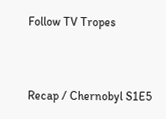Follow TV Tropes


Recap / Chernobyl S1E5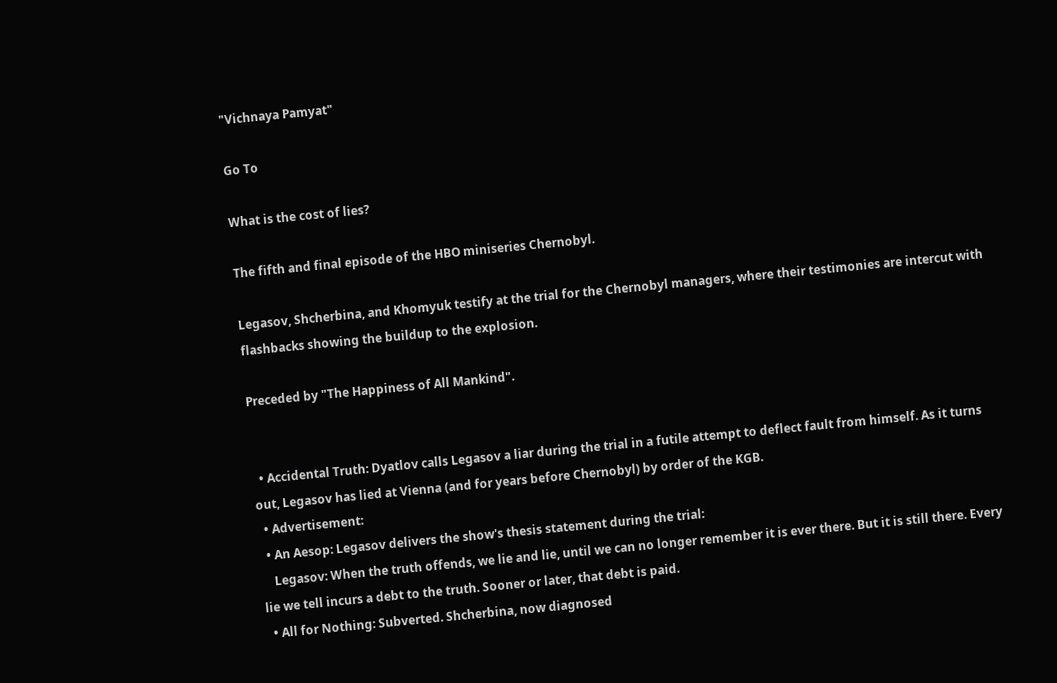"Vichnaya Pamyat"

Go To

What is the cost of lies?

The fifth and final episode of the HBO miniseries Chernobyl.

Legasov, Shcherbina, and Khomyuk testify at the trial for the Chernobyl managers, where their testimonies are intercut with flashbacks showing the buildup to the explosion.

Preceded by "The Happiness of All Mankind".


  • Accidental Truth: Dyatlov calls Legasov a liar during the trial in a futile attempt to deflect fault from himself. As it turns out, Legasov has lied at Vienna (and for years before Chernobyl) by order of the KGB.
  • Advertisement:
  • An Aesop: Legasov delivers the show's thesis statement during the trial:
    Legasov: When the truth offends, we lie and lie, until we can no longer remember it is ever there. But it is still there. Every lie we tell incurs a debt to the truth. Sooner or later, that debt is paid.
  • All for Nothing: Subverted. Shcherbina, now diagnosed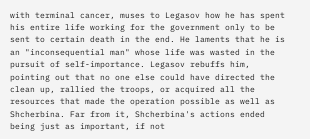with terminal cancer, muses to Legasov how he has spent his entire life working for the government only to be sent to certain death in the end. He laments that he is an "inconsequential man" whose life was wasted in the pursuit of self-importance. Legasov rebuffs him, pointing out that no one else could have directed the clean up, rallied the troops, or acquired all the resources that made the operation possible as well as Shcherbina. Far from it, Shcherbina's actions ended being just as important, if not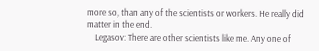more so, than any of the scientists or workers. He really did matter in the end.
    Legasov: There are other scientists like me. Any one of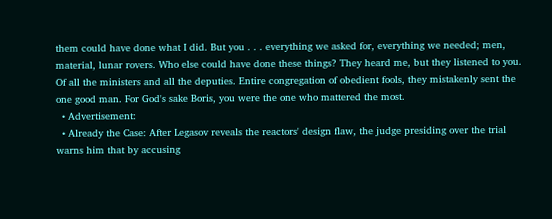them could have done what I did. But you . . . everything we asked for, everything we needed; men, material, lunar rovers. Who else could have done these things? They heard me, but they listened to you. Of all the ministers and all the deputies. Entire congregation of obedient fools, they mistakenly sent the one good man. For God's sake Boris, you were the one who mattered the most.
  • Advertisement:
  • Already the Case: After Legasov reveals the reactors' design flaw, the judge presiding over the trial warns him that by accusing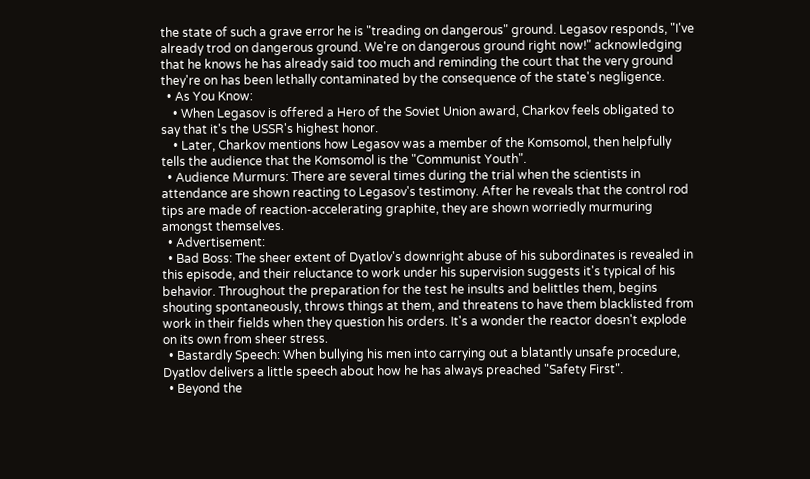the state of such a grave error he is "treading on dangerous" ground. Legasov responds, "I've already trod on dangerous ground. We're on dangerous ground right now!" acknowledging that he knows he has already said too much and reminding the court that the very ground they're on has been lethally contaminated by the consequence of the state's negligence.
  • As You Know:
    • When Legasov is offered a Hero of the Soviet Union award, Charkov feels obligated to say that it's the USSR's highest honor.
    • Later, Charkov mentions how Legasov was a member of the Komsomol, then helpfully tells the audience that the Komsomol is the "Communist Youth".
  • Audience Murmurs: There are several times during the trial when the scientists in attendance are shown reacting to Legasov's testimony. After he reveals that the control rod tips are made of reaction-accelerating graphite, they are shown worriedly murmuring amongst themselves.
  • Advertisement:
  • Bad Boss: The sheer extent of Dyatlov's downright abuse of his subordinates is revealed in this episode, and their reluctance to work under his supervision suggests it's typical of his behavior. Throughout the preparation for the test he insults and belittles them, begins shouting spontaneously, throws things at them, and threatens to have them blacklisted from work in their fields when they question his orders. It's a wonder the reactor doesn't explode on its own from sheer stress.
  • Bastardly Speech: When bullying his men into carrying out a blatantly unsafe procedure, Dyatlov delivers a little speech about how he has always preached "Safety First".
  • Beyond the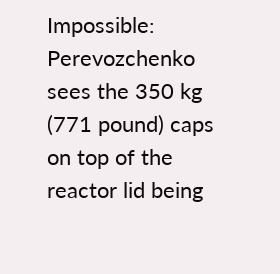Impossible: Perevozchenko sees the 350 kg (771 pound) caps on top of the reactor lid being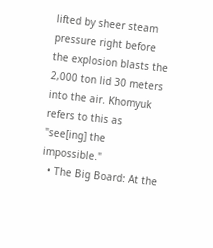lifted by sheer steam pressure right before the explosion blasts the 2,000 ton lid 30 meters into the air. Khomyuk refers to this as "see[ing] the impossible."
  • The Big Board: At the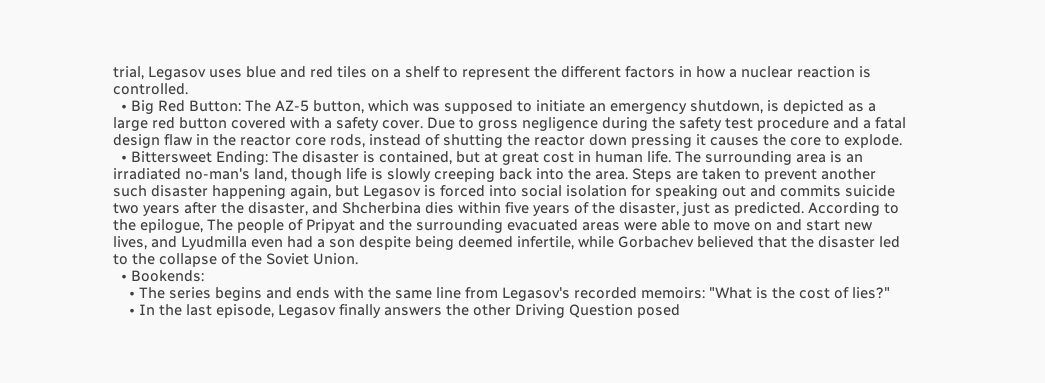trial, Legasov uses blue and red tiles on a shelf to represent the different factors in how a nuclear reaction is controlled.
  • Big Red Button: The AZ-5 button, which was supposed to initiate an emergency shutdown, is depicted as a large red button covered with a safety cover. Due to gross negligence during the safety test procedure and a fatal design flaw in the reactor core rods, instead of shutting the reactor down pressing it causes the core to explode.
  • Bittersweet Ending: The disaster is contained, but at great cost in human life. The surrounding area is an irradiated no-man's land, though life is slowly creeping back into the area. Steps are taken to prevent another such disaster happening again, but Legasov is forced into social isolation for speaking out and commits suicide two years after the disaster, and Shcherbina dies within five years of the disaster, just as predicted. According to the epilogue, The people of Pripyat and the surrounding evacuated areas were able to move on and start new lives, and Lyudmilla even had a son despite being deemed infertile, while Gorbachev believed that the disaster led to the collapse of the Soviet Union.
  • Bookends:
    • The series begins and ends with the same line from Legasov's recorded memoirs: "What is the cost of lies?"
    • In the last episode, Legasov finally answers the other Driving Question posed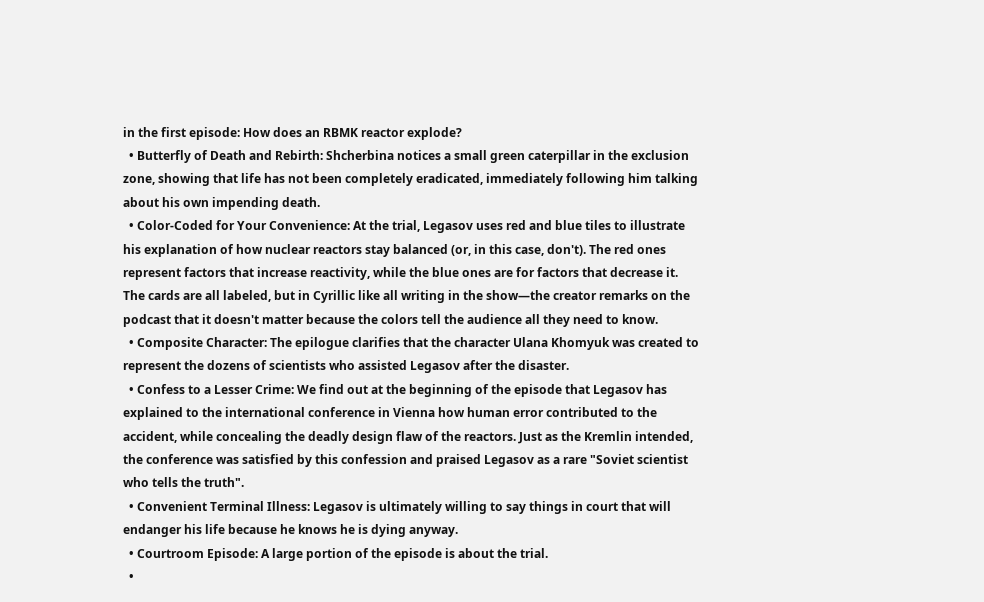in the first episode: How does an RBMK reactor explode?
  • Butterfly of Death and Rebirth: Shcherbina notices a small green caterpillar in the exclusion zone, showing that life has not been completely eradicated, immediately following him talking about his own impending death.
  • Color-Coded for Your Convenience: At the trial, Legasov uses red and blue tiles to illustrate his explanation of how nuclear reactors stay balanced (or, in this case, don't). The red ones represent factors that increase reactivity, while the blue ones are for factors that decrease it. The cards are all labeled, but in Cyrillic like all writing in the show—the creator remarks on the podcast that it doesn't matter because the colors tell the audience all they need to know.
  • Composite Character: The epilogue clarifies that the character Ulana Khomyuk was created to represent the dozens of scientists who assisted Legasov after the disaster.
  • Confess to a Lesser Crime: We find out at the beginning of the episode that Legasov has explained to the international conference in Vienna how human error contributed to the accident, while concealing the deadly design flaw of the reactors. Just as the Kremlin intended, the conference was satisfied by this confession and praised Legasov as a rare "Soviet scientist who tells the truth".
  • Convenient Terminal Illness: Legasov is ultimately willing to say things in court that will endanger his life because he knows he is dying anyway.
  • Courtroom Episode: A large portion of the episode is about the trial.
  •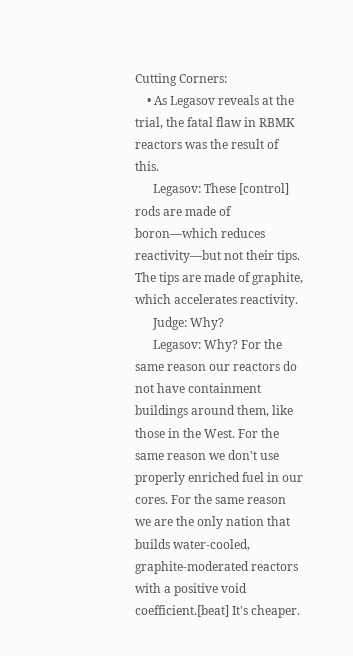Cutting Corners:
    • As Legasov reveals at the trial, the fatal flaw in RBMK reactors was the result of this.
      Legasov: These [control] rods are made of boron—which reduces reactivity—but not their tips. The tips are made of graphite, which accelerates reactivity.
      Judge: Why?
      Legasov: Why? For the same reason our reactors do not have containment buildings around them, like those in the West. For the same reason we don't use properly enriched fuel in our cores. For the same reason we are the only nation that builds water-cooled, graphite-moderated reactors with a positive void coefficient.[beat] It's cheaper.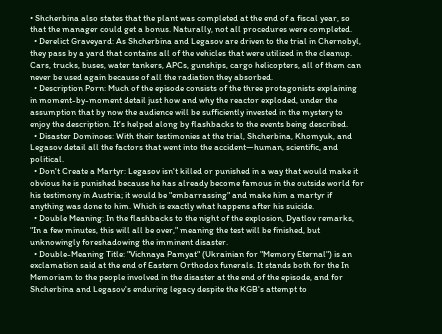• Shcherbina also states that the plant was completed at the end of a fiscal year, so that the manager could get a bonus. Naturally, not all procedures were completed.
  • Derelict Graveyard: As Shcherbina and Legasov are driven to the trial in Chernobyl, they pass by a yard that contains all of the vehicles that were utilized in the cleanup. Cars, trucks, buses, water tankers, APCs, gunships, cargo helicopters, all of them can never be used again because of all the radiation they absorbed.
  • Description Porn: Much of the episode consists of the three protagonists explaining in moment-by-moment detail just how and why the reactor exploded, under the assumption that by now the audience will be sufficiently invested in the mystery to enjoy the description. It's helped along by flashbacks to the events being described.
  • Disaster Dominoes: With their testimonies at the trial, Shcherbina, Khomyuk, and Legasov detail all the factors that went into the accident—human, scientific, and political.
  • Don't Create a Martyr: Legasov isn't killed or punished in a way that would make it obvious he is punished because he has already become famous in the outside world for his testimony in Austria; it would be "embarrassing" and make him a martyr if anything was done to him. Which is exactly what happens after his suicide.
  • Double Meaning: In the flashbacks to the night of the explosion, Dyatlov remarks, "In a few minutes, this will all be over," meaning the test will be finished, but unknowingly foreshadowing the imminent disaster.
  • Double-Meaning Title: "Vichnaya Pamyat" (Ukrainian for "Memory Eternal") is an exclamation said at the end of Eastern Orthodox funerals. It stands both for the In Memoriam to the people involved in the disaster at the end of the episode, and for Shcherbina and Legasov's enduring legacy despite the KGB's attempt to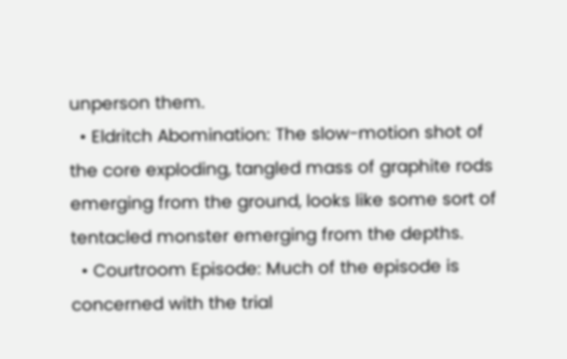unperson them.
  • Eldritch Abomination: The slow-motion shot of the core exploding, tangled mass of graphite rods emerging from the ground, looks like some sort of tentacled monster emerging from the depths.
  • Courtroom Episode: Much of the episode is concerned with the trial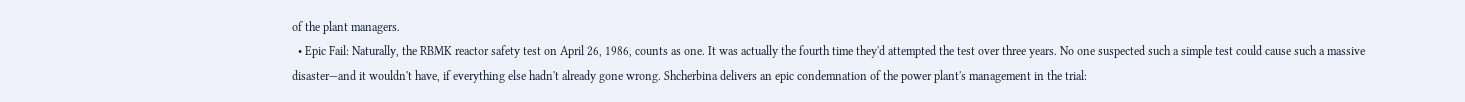of the plant managers.
  • Epic Fail: Naturally, the RBMK reactor safety test on April 26, 1986, counts as one. It was actually the fourth time they'd attempted the test over three years. No one suspected such a simple test could cause such a massive disaster—and it wouldn't have, if everything else hadn't already gone wrong. Shcherbina delivers an epic condemnation of the power plant's management in the trial: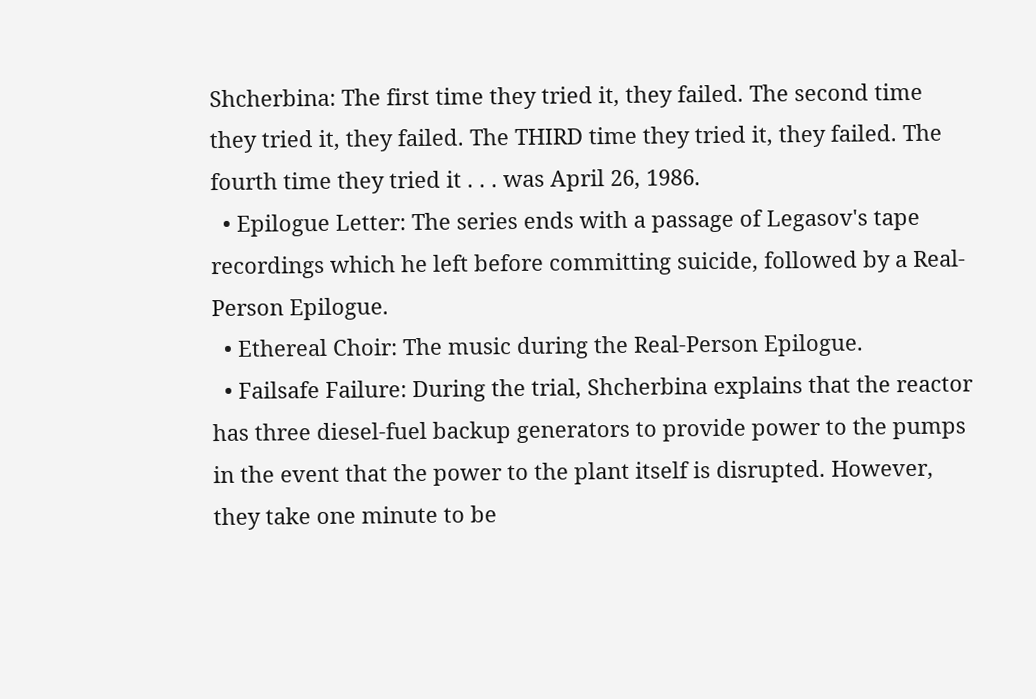Shcherbina: The first time they tried it, they failed. The second time they tried it, they failed. The THIRD time they tried it, they failed. The fourth time they tried it . . . was April 26, 1986.
  • Epilogue Letter: The series ends with a passage of Legasov's tape recordings which he left before committing suicide, followed by a Real-Person Epilogue.
  • Ethereal Choir: The music during the Real-Person Epilogue.
  • Failsafe Failure: During the trial, Shcherbina explains that the reactor has three diesel-fuel backup generators to provide power to the pumps in the event that the power to the plant itself is disrupted. However, they take one minute to be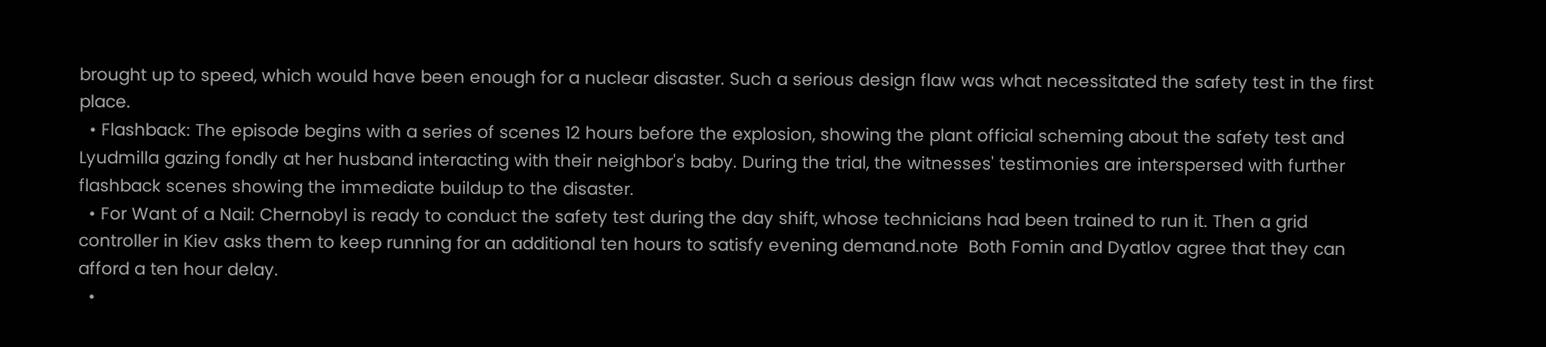brought up to speed, which would have been enough for a nuclear disaster. Such a serious design flaw was what necessitated the safety test in the first place.
  • Flashback: The episode begins with a series of scenes 12 hours before the explosion, showing the plant official scheming about the safety test and Lyudmilla gazing fondly at her husband interacting with their neighbor's baby. During the trial, the witnesses' testimonies are interspersed with further flashback scenes showing the immediate buildup to the disaster.
  • For Want of a Nail: Chernobyl is ready to conduct the safety test during the day shift, whose technicians had been trained to run it. Then a grid controller in Kiev asks them to keep running for an additional ten hours to satisfy evening demand.note  Both Fomin and Dyatlov agree that they can afford a ten hour delay.
  •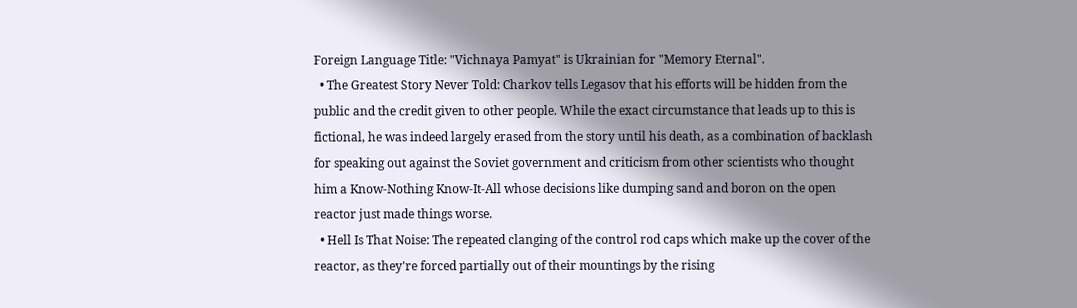Foreign Language Title: "Vichnaya Pamyat" is Ukrainian for "Memory Eternal".
  • The Greatest Story Never Told: Charkov tells Legasov that his efforts will be hidden from the public and the credit given to other people. While the exact circumstance that leads up to this is fictional, he was indeed largely erased from the story until his death, as a combination of backlash for speaking out against the Soviet government and criticism from other scientists who thought him a Know-Nothing Know-It-All whose decisions like dumping sand and boron on the open reactor just made things worse.
  • Hell Is That Noise: The repeated clanging of the control rod caps which make up the cover of the reactor, as they're forced partially out of their mountings by the rising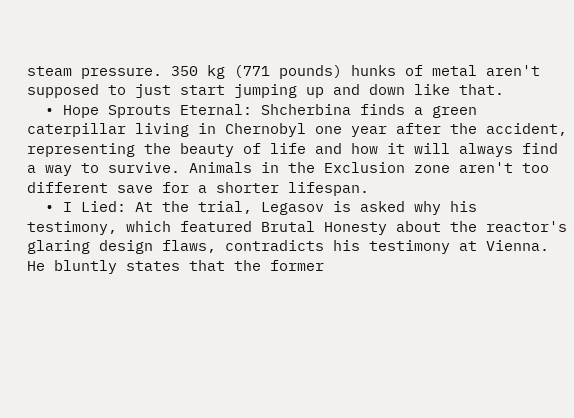steam pressure. 350 kg (771 pounds) hunks of metal aren't supposed to just start jumping up and down like that.
  • Hope Sprouts Eternal: Shcherbina finds a green caterpillar living in Chernobyl one year after the accident, representing the beauty of life and how it will always find a way to survive. Animals in the Exclusion zone aren't too different save for a shorter lifespan.
  • I Lied: At the trial, Legasov is asked why his testimony, which featured Brutal Honesty about the reactor's glaring design flaws, contradicts his testimony at Vienna. He bluntly states that the former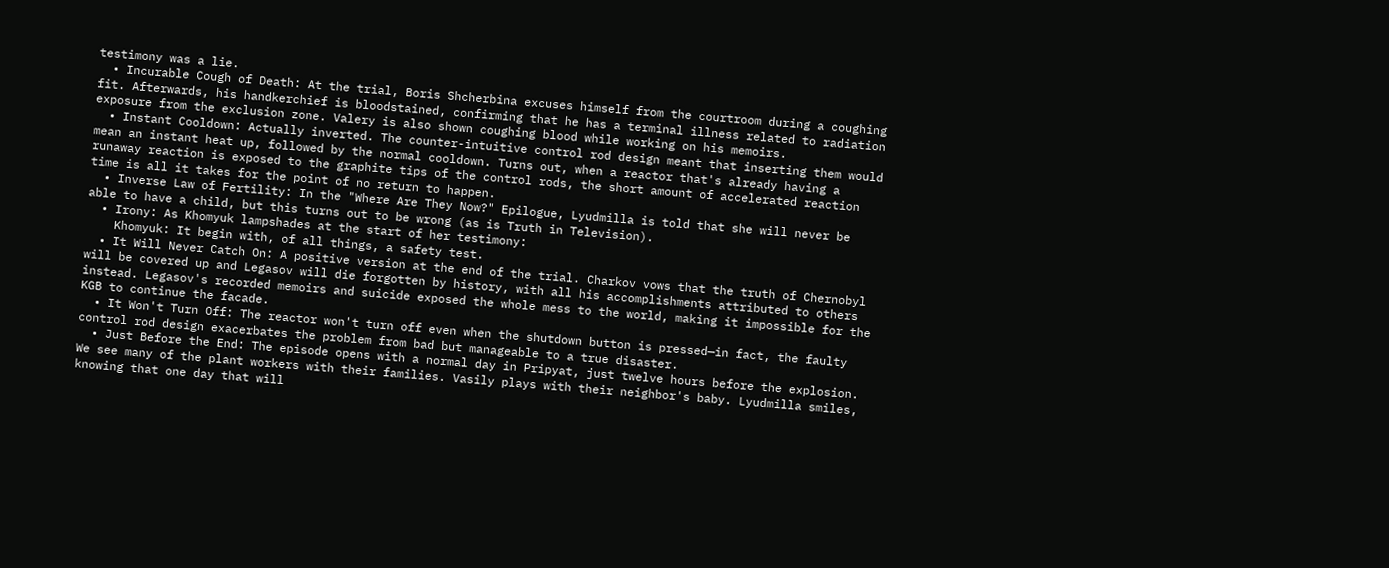testimony was a lie.
  • Incurable Cough of Death: At the trial, Boris Shcherbina excuses himself from the courtroom during a coughing fit. Afterwards, his handkerchief is bloodstained, confirming that he has a terminal illness related to radiation exposure from the exclusion zone. Valery is also shown coughing blood while working on his memoirs.
  • Instant Cooldown: Actually inverted. The counter-intuitive control rod design meant that inserting them would mean an instant heat up, followed by the normal cooldown. Turns out, when a reactor that's already having a runaway reaction is exposed to the graphite tips of the control rods, the short amount of accelerated reaction time is all it takes for the point of no return to happen.
  • Inverse Law of Fertility: In the "Where Are They Now?" Epilogue, Lyudmilla is told that she will never be able to have a child, but this turns out to be wrong (as is Truth in Television).
  • Irony: As Khomyuk lampshades at the start of her testimony:
    Khomyuk: It begin with, of all things, a safety test.
  • It Will Never Catch On: A positive version at the end of the trial. Charkov vows that the truth of Chernobyl will be covered up and Legasov will die forgotten by history, with all his accomplishments attributed to others instead. Legasov's recorded memoirs and suicide exposed the whole mess to the world, making it impossible for the KGB to continue the facade.
  • It Won't Turn Off: The reactor won't turn off even when the shutdown button is pressed—in fact, the faulty control rod design exacerbates the problem from bad but manageable to a true disaster.
  • Just Before the End: The episode opens with a normal day in Pripyat, just twelve hours before the explosion. We see many of the plant workers with their families. Vasily plays with their neighbor's baby. Lyudmilla smiles, knowing that one day that will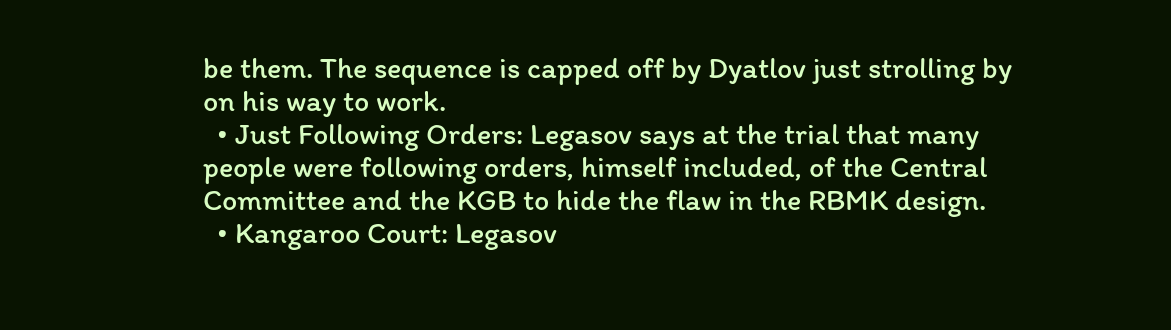be them. The sequence is capped off by Dyatlov just strolling by on his way to work.
  • Just Following Orders: Legasov says at the trial that many people were following orders, himself included, of the Central Committee and the KGB to hide the flaw in the RBMK design.
  • Kangaroo Court: Legasov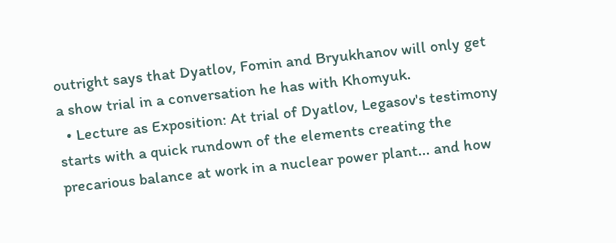outright says that Dyatlov, Fomin and Bryukhanov will only get a show trial in a conversation he has with Khomyuk.
  • Lecture as Exposition: At trial of Dyatlov, Legasov's testimony starts with a quick rundown of the elements creating the precarious balance at work in a nuclear power plant... and how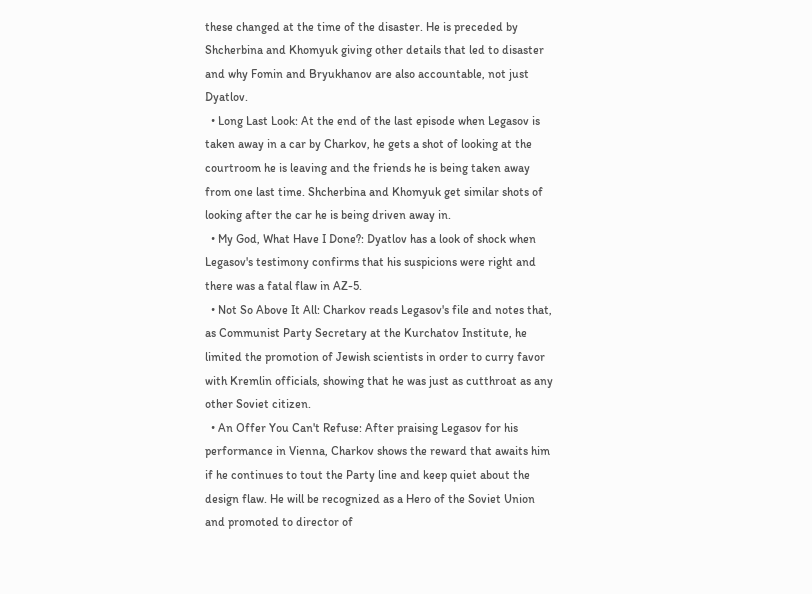these changed at the time of the disaster. He is preceded by Shcherbina and Khomyuk giving other details that led to disaster and why Fomin and Bryukhanov are also accountable, not just Dyatlov.
  • Long Last Look: At the end of the last episode when Legasov is taken away in a car by Charkov, he gets a shot of looking at the courtroom he is leaving and the friends he is being taken away from one last time. Shcherbina and Khomyuk get similar shots of looking after the car he is being driven away in.
  • My God, What Have I Done?: Dyatlov has a look of shock when Legasov's testimony confirms that his suspicions were right and there was a fatal flaw in AZ-5.
  • Not So Above It All: Charkov reads Legasov's file and notes that, as Communist Party Secretary at the Kurchatov Institute, he limited the promotion of Jewish scientists in order to curry favor with Kremlin officials, showing that he was just as cutthroat as any other Soviet citizen.
  • An Offer You Can't Refuse: After praising Legasov for his performance in Vienna, Charkov shows the reward that awaits him if he continues to tout the Party line and keep quiet about the design flaw. He will be recognized as a Hero of the Soviet Union and promoted to director of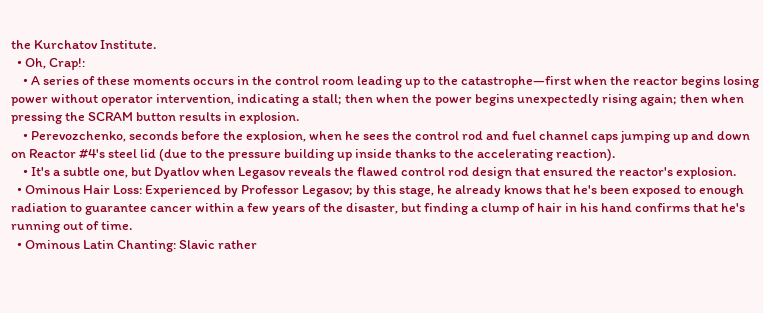the Kurchatov Institute.
  • Oh, Crap!:
    • A series of these moments occurs in the control room leading up to the catastrophe—first when the reactor begins losing power without operator intervention, indicating a stall; then when the power begins unexpectedly rising again; then when pressing the SCRAM button results in explosion.
    • Perevozchenko, seconds before the explosion, when he sees the control rod and fuel channel caps jumping up and down on Reactor #4's steel lid (due to the pressure building up inside thanks to the accelerating reaction).
    • It's a subtle one, but Dyatlov when Legasov reveals the flawed control rod design that ensured the reactor's explosion.
  • Ominous Hair Loss: Experienced by Professor Legasov; by this stage, he already knows that he's been exposed to enough radiation to guarantee cancer within a few years of the disaster, but finding a clump of hair in his hand confirms that he's running out of time.
  • Ominous Latin Chanting: Slavic rather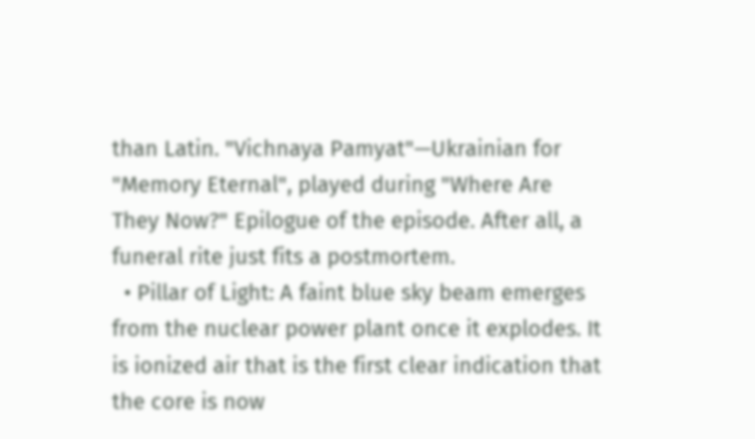than Latin. "Vichnaya Pamyat"—Ukrainian for "Memory Eternal", played during "Where Are They Now?" Epilogue of the episode. After all, a funeral rite just fits a postmortem.
  • Pillar of Light: A faint blue sky beam emerges from the nuclear power plant once it explodes. It is ionized air that is the first clear indication that the core is now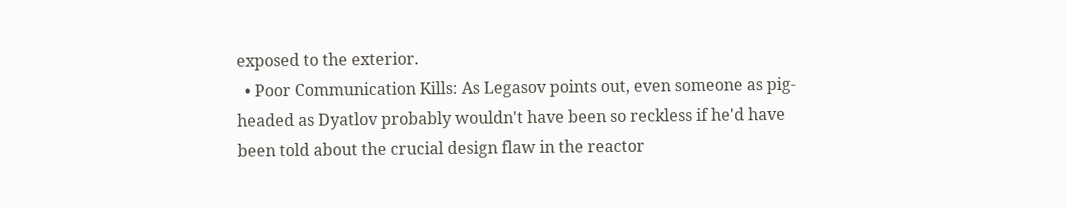exposed to the exterior.
  • Poor Communication Kills: As Legasov points out, even someone as pig-headed as Dyatlov probably wouldn't have been so reckless if he'd have been told about the crucial design flaw in the reactor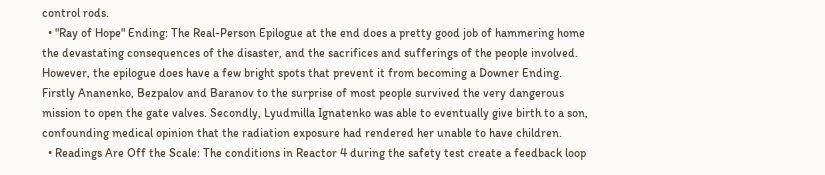control rods.
  • "Ray of Hope" Ending: The Real-Person Epilogue at the end does a pretty good job of hammering home the devastating consequences of the disaster, and the sacrifices and sufferings of the people involved. However, the epilogue does have a few bright spots that prevent it from becoming a Downer Ending. Firstly Ananenko, Bezpalov and Baranov to the surprise of most people survived the very dangerous mission to open the gate valves. Secondly, Lyudmilla Ignatenko was able to eventually give birth to a son, confounding medical opinion that the radiation exposure had rendered her unable to have children.
  • Readings Are Off the Scale: The conditions in Reactor 4 during the safety test create a feedback loop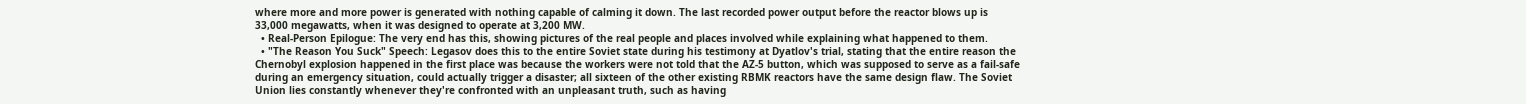where more and more power is generated with nothing capable of calming it down. The last recorded power output before the reactor blows up is 33,000 megawatts, when it was designed to operate at 3,200 MW.
  • Real-Person Epilogue: The very end has this, showing pictures of the real people and places involved while explaining what happened to them.
  • "The Reason You Suck" Speech: Legasov does this to the entire Soviet state during his testimony at Dyatlov's trial, stating that the entire reason the Chernobyl explosion happened in the first place was because the workers were not told that the AZ-5 button, which was supposed to serve as a fail-safe during an emergency situation, could actually trigger a disaster; all sixteen of the other existing RBMK reactors have the same design flaw. The Soviet Union lies constantly whenever they're confronted with an unpleasant truth, such as having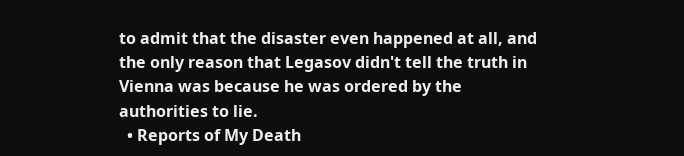to admit that the disaster even happened at all, and the only reason that Legasov didn't tell the truth in Vienna was because he was ordered by the authorities to lie.
  • Reports of My Death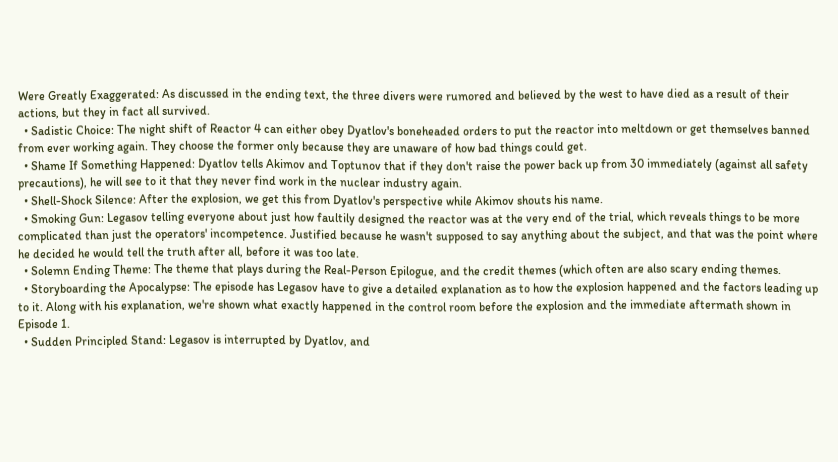Were Greatly Exaggerated: As discussed in the ending text, the three divers were rumored and believed by the west to have died as a result of their actions, but they in fact all survived.
  • Sadistic Choice: The night shift of Reactor 4 can either obey Dyatlov's boneheaded orders to put the reactor into meltdown or get themselves banned from ever working again. They choose the former only because they are unaware of how bad things could get.
  • Shame If Something Happened: Dyatlov tells Akimov and Toptunov that if they don't raise the power back up from 30 immediately (against all safety precautions), he will see to it that they never find work in the nuclear industry again.
  • Shell-Shock Silence: After the explosion, we get this from Dyatlov's perspective while Akimov shouts his name.
  • Smoking Gun: Legasov telling everyone about just how faultily designed the reactor was at the very end of the trial, which reveals things to be more complicated than just the operators' incompetence. Justified because he wasn't supposed to say anything about the subject, and that was the point where he decided he would tell the truth after all, before it was too late.
  • Solemn Ending Theme: The theme that plays during the Real-Person Epilogue, and the credit themes (which often are also scary ending themes.
  • Storyboarding the Apocalypse: The episode has Legasov have to give a detailed explanation as to how the explosion happened and the factors leading up to it. Along with his explanation, we're shown what exactly happened in the control room before the explosion and the immediate aftermath shown in Episode 1.
  • Sudden Principled Stand: Legasov is interrupted by Dyatlov, and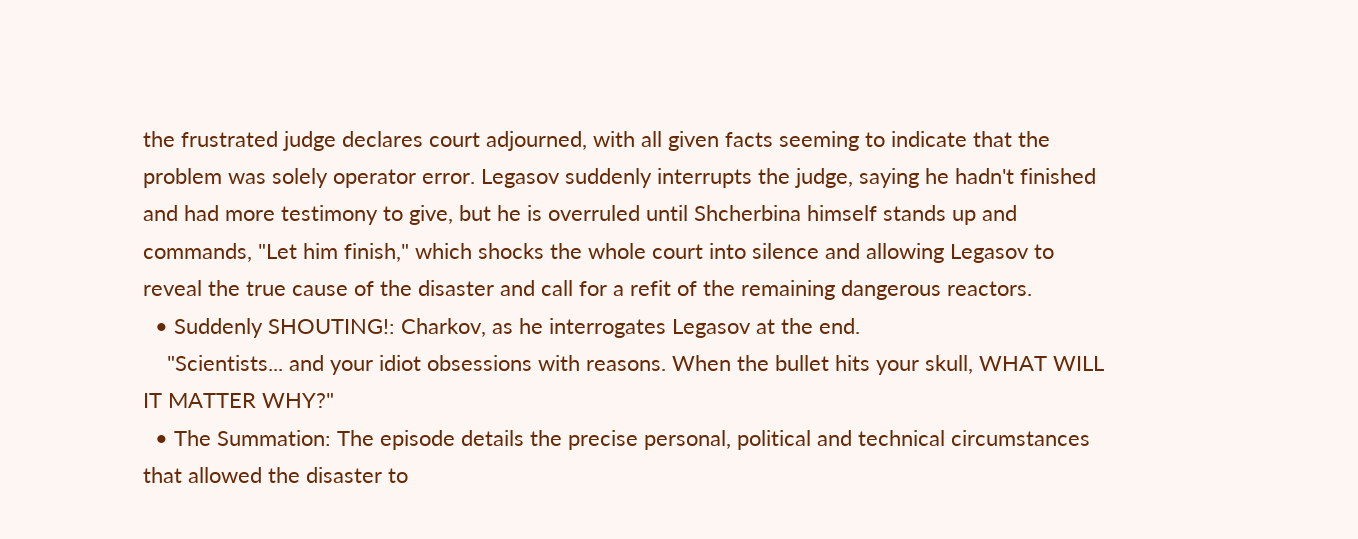the frustrated judge declares court adjourned, with all given facts seeming to indicate that the problem was solely operator error. Legasov suddenly interrupts the judge, saying he hadn't finished and had more testimony to give, but he is overruled until Shcherbina himself stands up and commands, "Let him finish," which shocks the whole court into silence and allowing Legasov to reveal the true cause of the disaster and call for a refit of the remaining dangerous reactors.
  • Suddenly SHOUTING!: Charkov, as he interrogates Legasov at the end.
    "Scientists... and your idiot obsessions with reasons. When the bullet hits your skull, WHAT WILL IT MATTER WHY?"
  • The Summation: The episode details the precise personal, political and technical circumstances that allowed the disaster to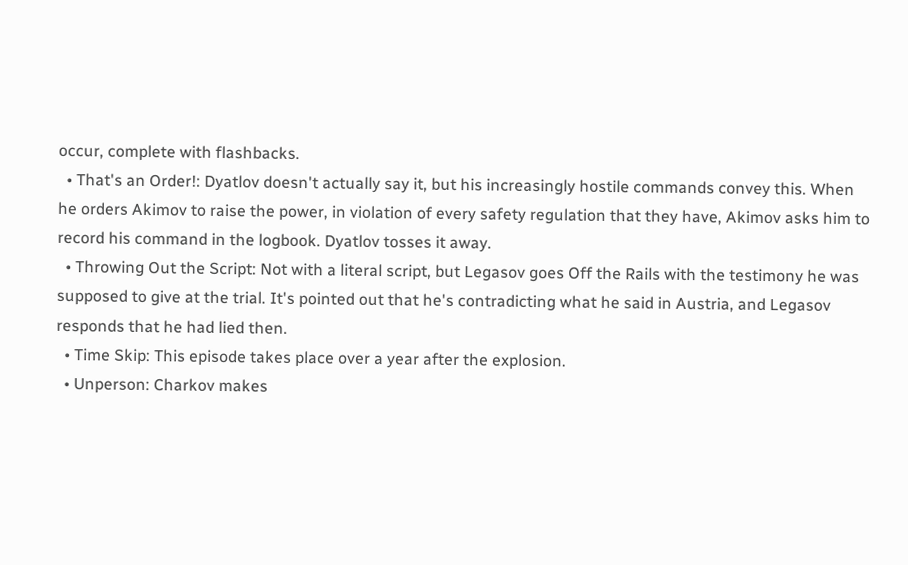occur, complete with flashbacks.
  • That's an Order!: Dyatlov doesn't actually say it, but his increasingly hostile commands convey this. When he orders Akimov to raise the power, in violation of every safety regulation that they have, Akimov asks him to record his command in the logbook. Dyatlov tosses it away.
  • Throwing Out the Script: Not with a literal script, but Legasov goes Off the Rails with the testimony he was supposed to give at the trial. It's pointed out that he's contradicting what he said in Austria, and Legasov responds that he had lied then.
  • Time Skip: This episode takes place over a year after the explosion.
  • Unperson: Charkov makes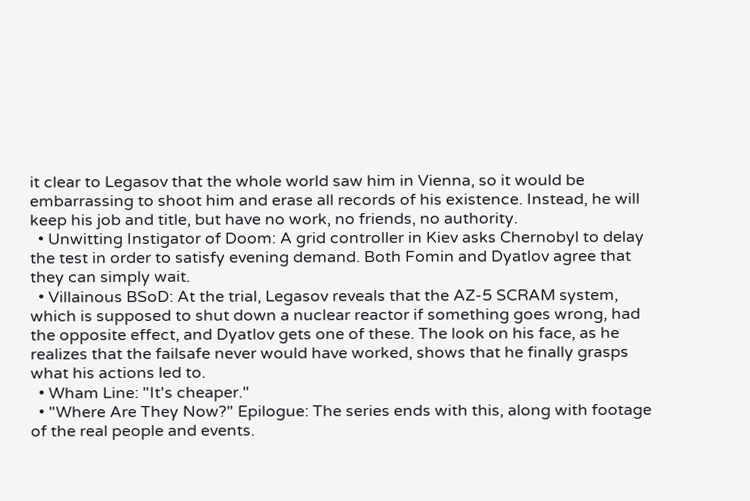it clear to Legasov that the whole world saw him in Vienna, so it would be embarrassing to shoot him and erase all records of his existence. Instead, he will keep his job and title, but have no work, no friends, no authority.
  • Unwitting Instigator of Doom: A grid controller in Kiev asks Chernobyl to delay the test in order to satisfy evening demand. Both Fomin and Dyatlov agree that they can simply wait.
  • Villainous BSoD: At the trial, Legasov reveals that the AZ-5 SCRAM system, which is supposed to shut down a nuclear reactor if something goes wrong, had the opposite effect, and Dyatlov gets one of these. The look on his face, as he realizes that the failsafe never would have worked, shows that he finally grasps what his actions led to.
  • Wham Line: "It's cheaper."
  • "Where Are They Now?" Epilogue: The series ends with this, along with footage of the real people and events.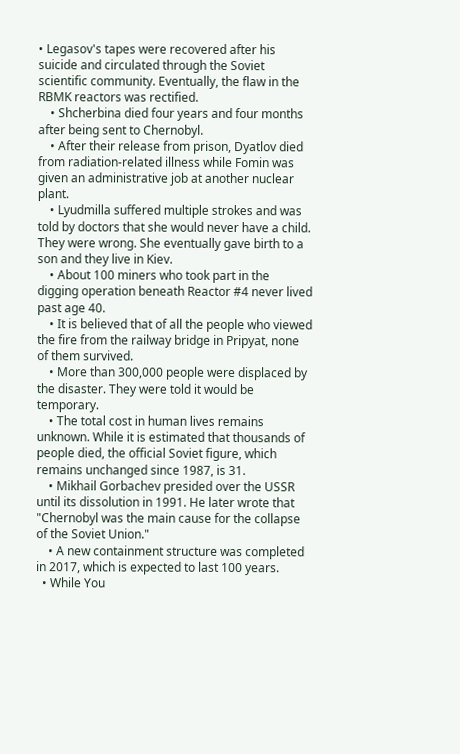• Legasov's tapes were recovered after his suicide and circulated through the Soviet scientific community. Eventually, the flaw in the RBMK reactors was rectified.
    • Shcherbina died four years and four months after being sent to Chernobyl.
    • After their release from prison, Dyatlov died from radiation-related illness while Fomin was given an administrative job at another nuclear plant.
    • Lyudmilla suffered multiple strokes and was told by doctors that she would never have a child. They were wrong. She eventually gave birth to a son and they live in Kiev.
    • About 100 miners who took part in the digging operation beneath Reactor #4 never lived past age 40.
    • It is believed that of all the people who viewed the fire from the railway bridge in Pripyat, none of them survived.
    • More than 300,000 people were displaced by the disaster. They were told it would be temporary.
    • The total cost in human lives remains unknown. While it is estimated that thousands of people died, the official Soviet figure, which remains unchanged since 1987, is 31.
    • Mikhail Gorbachev presided over the USSR until its dissolution in 1991. He later wrote that "Chernobyl was the main cause for the collapse of the Soviet Union."
    • A new containment structure was completed in 2017, which is expected to last 100 years.
  • While You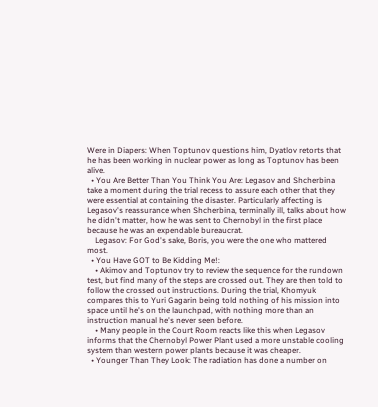Were in Diapers: When Toptunov questions him, Dyatlov retorts that he has been working in nuclear power as long as Toptunov has been alive.
  • You Are Better Than You Think You Are: Legasov and Shcherbina take a moment during the trial recess to assure each other that they were essential at containing the disaster. Particularly affecting is Legasov's reassurance when Shcherbina, terminally ill, talks about how he didn't matter, how he was sent to Chernobyl in the first place because he was an expendable bureaucrat.
    Legasov: For God's sake, Boris, you were the one who mattered most.
  • You Have GOT to Be Kidding Me!:
    • Akimov and Toptunov try to review the sequence for the rundown test, but find many of the steps are crossed out. They are then told to follow the crossed out instructions. During the trial, Khomyuk compares this to Yuri Gagarin being told nothing of his mission into space until he's on the launchpad, with nothing more than an instruction manual he's never seen before.
    • Many people in the Court Room reacts like this when Legasov informs that the Chernobyl Power Plant used a more unstable cooling system than western power plants because it was cheaper.
  • Younger Than They Look: The radiation has done a number on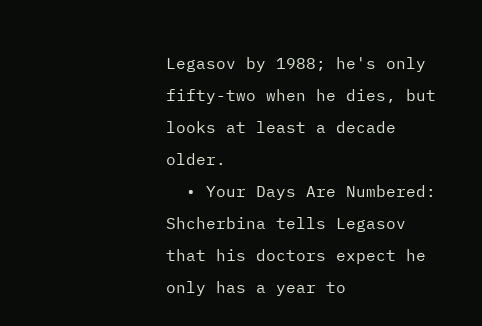Legasov by 1988; he's only fifty-two when he dies, but looks at least a decade older.
  • Your Days Are Numbered: Shcherbina tells Legasov that his doctors expect he only has a year to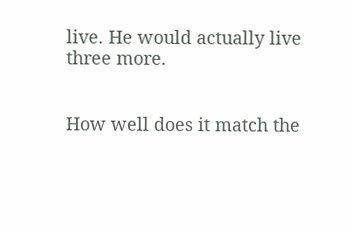live. He would actually live three more.


How well does it match the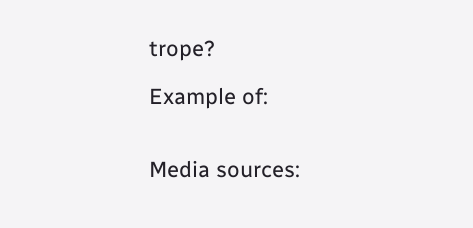trope?

Example of:


Media sources: